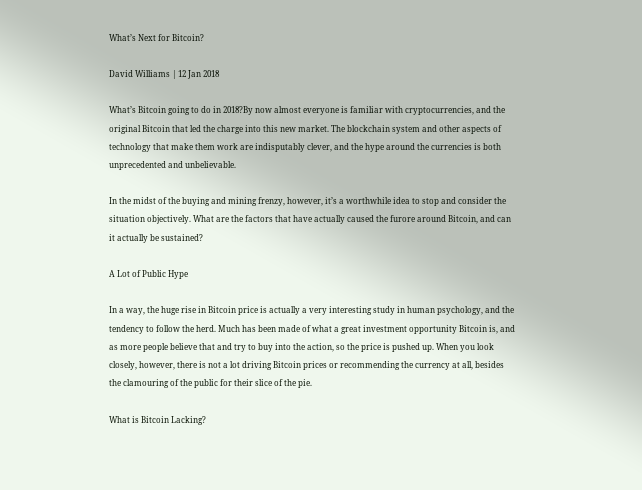What’s Next for Bitcoin?

David Williams | 12 Jan 2018

What’s Bitcoin going to do in 2018?By now almost everyone is familiar with cryptocurrencies, and the original Bitcoin that led the charge into this new market. The blockchain system and other aspects of technology that make them work are indisputably clever, and the hype around the currencies is both unprecedented and unbelievable.

In the midst of the buying and mining frenzy, however, it’s a worthwhile idea to stop and consider the situation objectively. What are the factors that have actually caused the furore around Bitcoin, and can it actually be sustained?

A Lot of Public Hype

In a way, the huge rise in Bitcoin price is actually a very interesting study in human psychology, and the tendency to follow the herd. Much has been made of what a great investment opportunity Bitcoin is, and as more people believe that and try to buy into the action, so the price is pushed up. When you look closely, however, there is not a lot driving Bitcoin prices or recommending the currency at all, besides the clamouring of the public for their slice of the pie.

What is Bitcoin Lacking?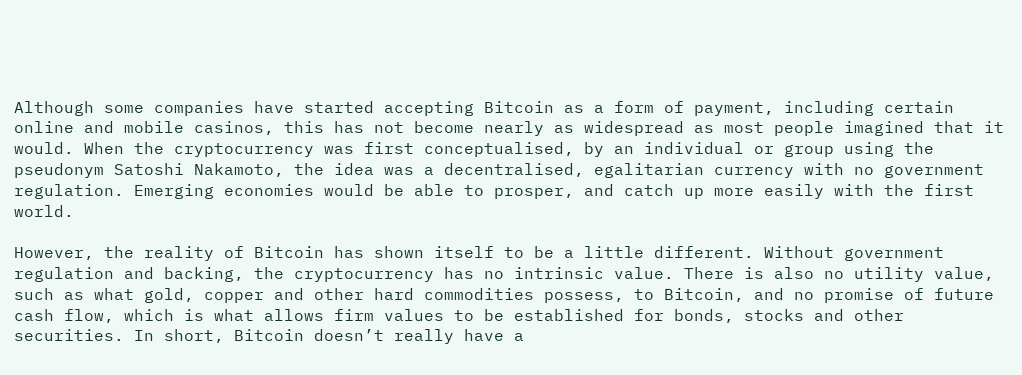Although some companies have started accepting Bitcoin as a form of payment, including certain online and mobile casinos, this has not become nearly as widespread as most people imagined that it would. When the cryptocurrency was first conceptualised, by an individual or group using the pseudonym Satoshi Nakamoto, the idea was a decentralised, egalitarian currency with no government regulation. Emerging economies would be able to prosper, and catch up more easily with the first world.

However, the reality of Bitcoin has shown itself to be a little different. Without government regulation and backing, the cryptocurrency has no intrinsic value. There is also no utility value, such as what gold, copper and other hard commodities possess, to Bitcoin, and no promise of future cash flow, which is what allows firm values to be established for bonds, stocks and other securities. In short, Bitcoin doesn’t really have a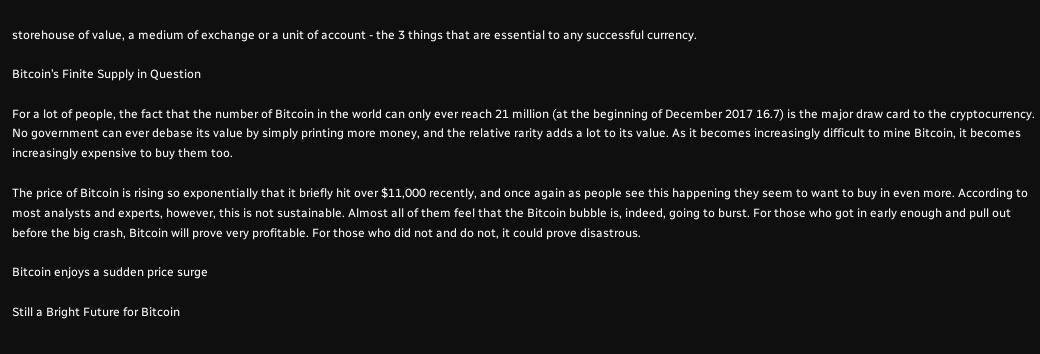storehouse of value, a medium of exchange or a unit of account - the 3 things that are essential to any successful currency.

Bitcoin’s Finite Supply in Question

For a lot of people, the fact that the number of Bitcoin in the world can only ever reach 21 million (at the beginning of December 2017 16.7) is the major draw card to the cryptocurrency. No government can ever debase its value by simply printing more money, and the relative rarity adds a lot to its value. As it becomes increasingly difficult to mine Bitcoin, it becomes increasingly expensive to buy them too.

The price of Bitcoin is rising so exponentially that it briefly hit over $11,000 recently, and once again as people see this happening they seem to want to buy in even more. According to most analysts and experts, however, this is not sustainable. Almost all of them feel that the Bitcoin bubble is, indeed, going to burst. For those who got in early enough and pull out before the big crash, Bitcoin will prove very profitable. For those who did not and do not, it could prove disastrous.

Bitcoin enjoys a sudden price surge

Still a Bright Future for Bitcoin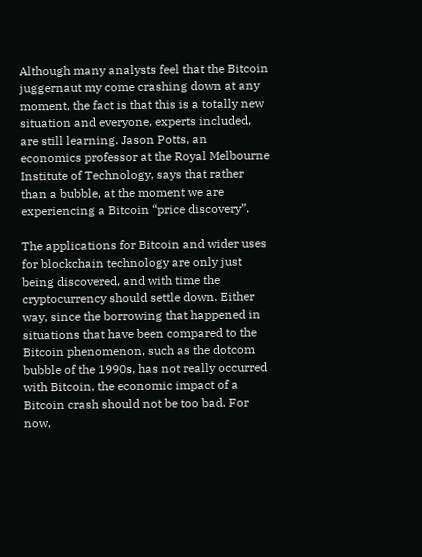Although many analysts feel that the Bitcoin juggernaut my come crashing down at any moment, the fact is that this is a totally new situation and everyone, experts included, are still learning. Jason Potts, an economics professor at the Royal Melbourne Institute of Technology, says that rather than a bubble, at the moment we are experiencing a Bitcoin “price discovery”.

The applications for Bitcoin and wider uses for blockchain technology are only just being discovered, and with time the cryptocurrency should settle down. Either way, since the borrowing that happened in situations that have been compared to the Bitcoin phenomenon, such as the dotcom bubble of the 1990s, has not really occurred with Bitcoin, the economic impact of a Bitcoin crash should not be too bad. For now,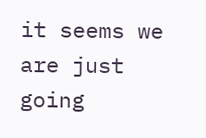it seems we are just going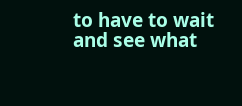to have to wait and see what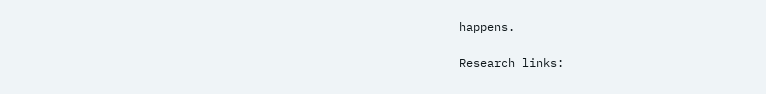happens.

Research links: